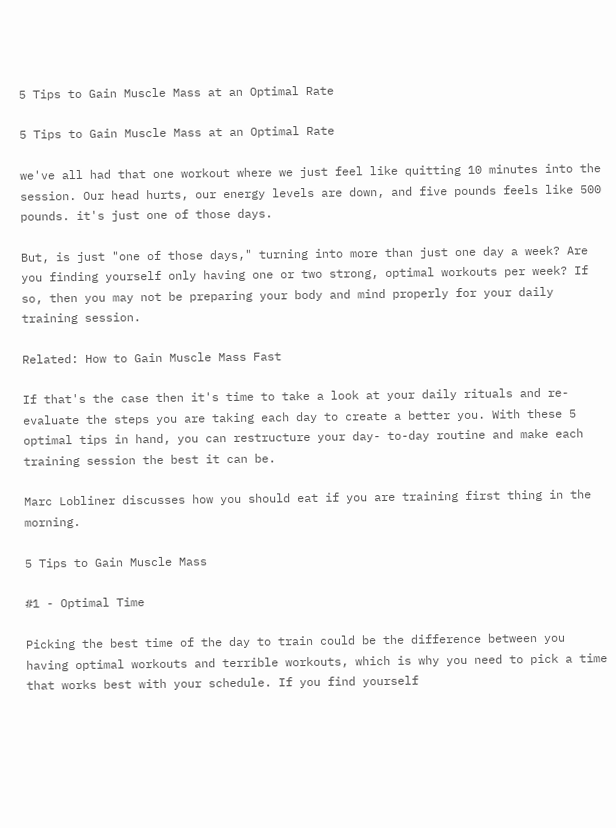5 Tips to Gain Muscle Mass at an Optimal Rate

5 Tips to Gain Muscle Mass at an Optimal Rate

we've all had that one workout where we just feel like quitting 10 minutes into the session. Our head hurts, our energy levels are down, and five pounds feels like 500 pounds. it's just one of those days.

But, is just "one of those days," turning into more than just one day a week? Are you finding yourself only having one or two strong, optimal workouts per week? If so, then you may not be preparing your body and mind properly for your daily training session.

Related: How to Gain Muscle Mass Fast

If that's the case then it's time to take a look at your daily rituals and re-evaluate the steps you are taking each day to create a better you. With these 5 optimal tips in hand, you can restructure your day- to-day routine and make each training session the best it can be.

Marc Lobliner discusses how you should eat if you are training first thing in the morning.

5 Tips to Gain Muscle Mass

#1 - Optimal Time

Picking the best time of the day to train could be the difference between you having optimal workouts and terrible workouts, which is why you need to pick a time that works best with your schedule. If you find yourself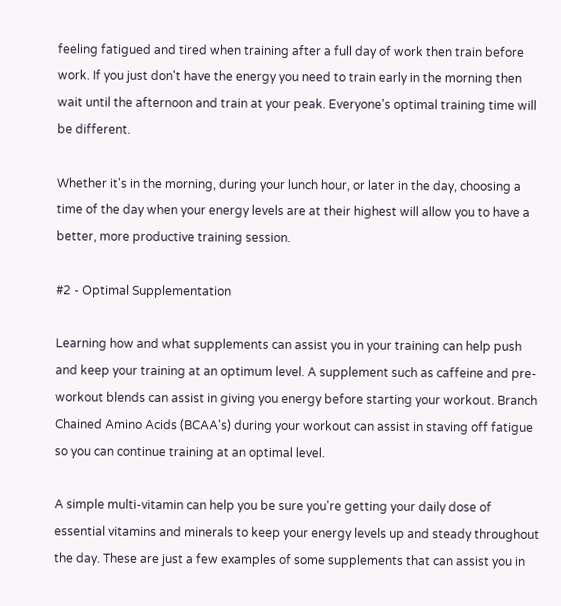feeling fatigued and tired when training after a full day of work then train before work. If you just don't have the energy you need to train early in the morning then wait until the afternoon and train at your peak. Everyone's optimal training time will be different.

Whether it's in the morning, during your lunch hour, or later in the day, choosing a time of the day when your energy levels are at their highest will allow you to have a better, more productive training session.

#2 - Optimal Supplementation

Learning how and what supplements can assist you in your training can help push and keep your training at an optimum level. A supplement such as caffeine and pre-workout blends can assist in giving you energy before starting your workout. Branch Chained Amino Acids (BCAA's) during your workout can assist in staving off fatigue so you can continue training at an optimal level.

A simple multi-vitamin can help you be sure you're getting your daily dose of essential vitamins and minerals to keep your energy levels up and steady throughout the day. These are just a few examples of some supplements that can assist you in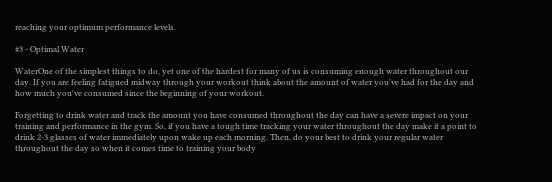reaching your optimum performance levels.

#3 - Optimal Water

WaterOne of the simplest things to do, yet one of the hardest for many of us is consuming enough water throughout our day. If you are feeling fatigued midway through your workout think about the amount of water you've had for the day and how much you've consumed since the beginning of your workout.

Forgetting to drink water and track the amount you have consumed throughout the day can have a severe impact on your training and performance in the gym. So, if you have a tough time tracking your water throughout the day make it a point to drink 2-3 glasses of water immediately upon wake up each morning. Then, do your best to drink your regular water throughout the day so when it comes time to training your body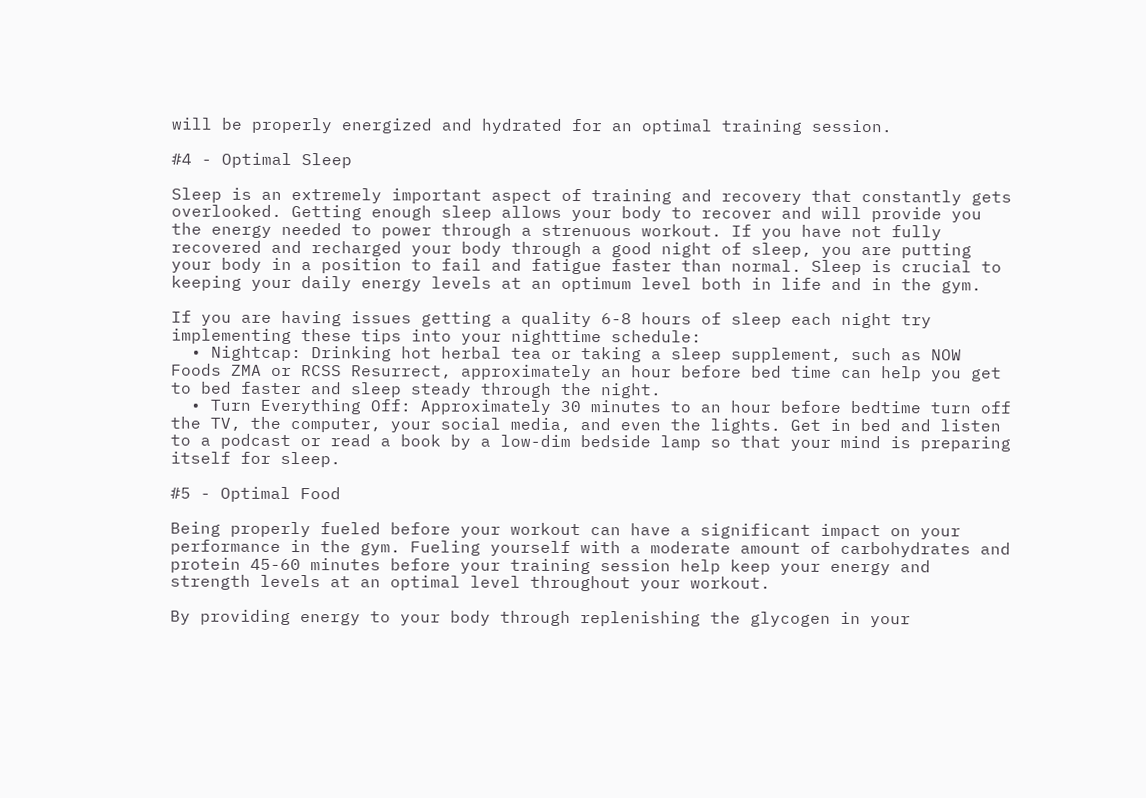will be properly energized and hydrated for an optimal training session.

#4 - Optimal Sleep

Sleep is an extremely important aspect of training and recovery that constantly gets overlooked. Getting enough sleep allows your body to recover and will provide you the energy needed to power through a strenuous workout. If you have not fully recovered and recharged your body through a good night of sleep, you are putting your body in a position to fail and fatigue faster than normal. Sleep is crucial to keeping your daily energy levels at an optimum level both in life and in the gym.

If you are having issues getting a quality 6-8 hours of sleep each night try implementing these tips into your nighttime schedule:
  • Nightcap: Drinking hot herbal tea or taking a sleep supplement, such as NOW Foods ZMA or RCSS Resurrect, approximately an hour before bed time can help you get to bed faster and sleep steady through the night.
  • Turn Everything Off: Approximately 30 minutes to an hour before bedtime turn off the TV, the computer, your social media, and even the lights. Get in bed and listen to a podcast or read a book by a low-dim bedside lamp so that your mind is preparing itself for sleep.

#5 - Optimal Food

Being properly fueled before your workout can have a significant impact on your performance in the gym. Fueling yourself with a moderate amount of carbohydrates and protein 45-60 minutes before your training session help keep your energy and strength levels at an optimal level throughout your workout.

By providing energy to your body through replenishing the glycogen in your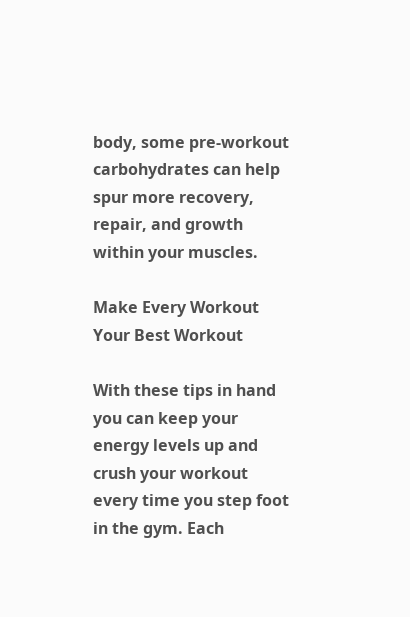body, some pre-workout carbohydrates can help spur more recovery, repair, and growth within your muscles.

Make Every Workout Your Best Workout

With these tips in hand you can keep your energy levels up and crush your workout every time you step foot in the gym. Each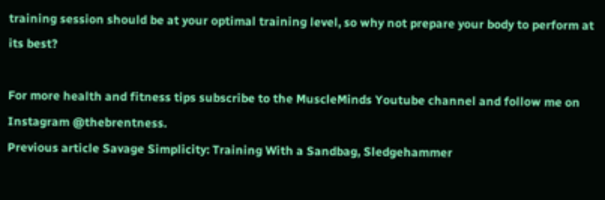training session should be at your optimal training level, so why not prepare your body to perform at its best?

For more health and fitness tips subscribe to the MuscleMinds Youtube channel and follow me on Instagram @thebrentness.
Previous article Savage Simplicity: Training With a Sandbag, Sledgehammer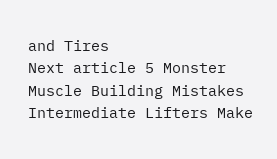and Tires
Next article 5 Monster Muscle Building Mistakes Intermediate Lifters Make